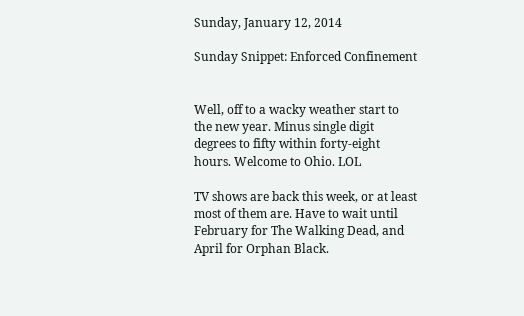Sunday, January 12, 2014

Sunday Snippet: Enforced Confinement


Well, off to a wacky weather start to the new year. Minus single digit degrees to fifty within forty-eight hours. Welcome to Ohio. LOL

TV shows are back this week, or at least most of them are. Have to wait until February for The Walking Dead, and April for Orphan Black.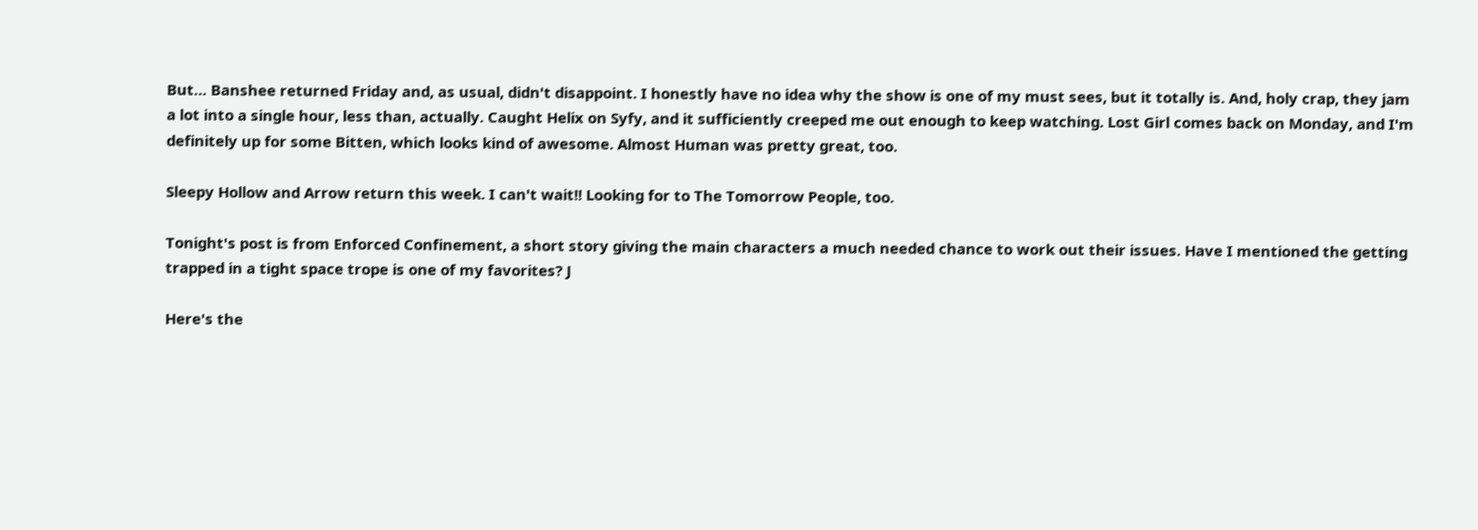But… Banshee returned Friday and, as usual, didn't disappoint. I honestly have no idea why the show is one of my must sees, but it totally is. And, holy crap, they jam a lot into a single hour, less than, actually. Caught Helix on Syfy, and it sufficiently creeped me out enough to keep watching. Lost Girl comes back on Monday, and I'm definitely up for some Bitten, which looks kind of awesome. Almost Human was pretty great, too.

Sleepy Hollow and Arrow return this week. I can't wait!! Looking for to The Tomorrow People, too.

Tonight's post is from Enforced Confinement, a short story giving the main characters a much needed chance to work out their issues. Have I mentioned the getting trapped in a tight space trope is one of my favorites? J

Here's the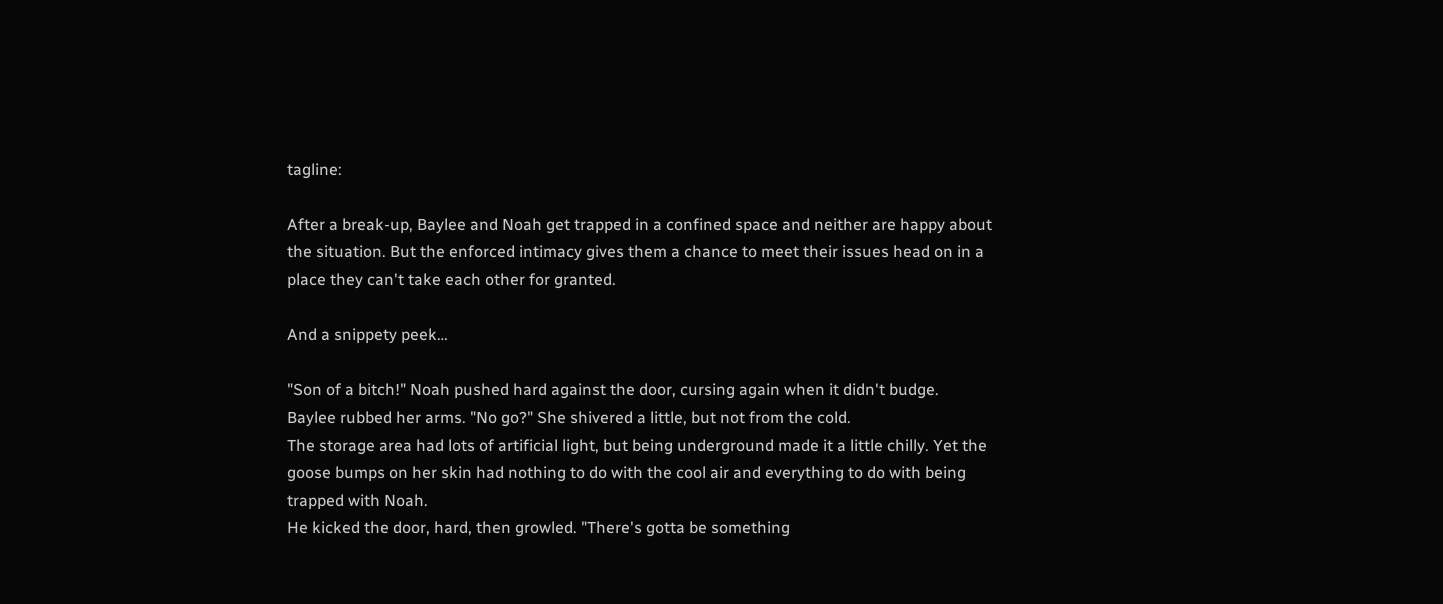tagline:

After a break-up, Baylee and Noah get trapped in a confined space and neither are happy about the situation. But the enforced intimacy gives them a chance to meet their issues head on in a place they can't take each other for granted.

And a snippety peek…

"Son of a bitch!" Noah pushed hard against the door, cursing again when it didn't budge.
Baylee rubbed her arms. "No go?" She shivered a little, but not from the cold.
The storage area had lots of artificial light, but being underground made it a little chilly. Yet the goose bumps on her skin had nothing to do with the cool air and everything to do with being trapped with Noah.
He kicked the door, hard, then growled. "There's gotta be something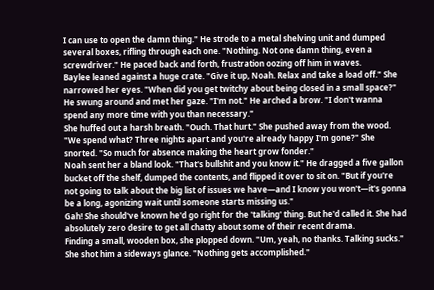I can use to open the damn thing." He strode to a metal shelving unit and dumped several boxes, rifling through each one. "Nothing. Not one damn thing, even a screwdriver." He paced back and forth, frustration oozing off him in waves.
Baylee leaned against a huge crate. "Give it up, Noah. Relax and take a load off." She narrowed her eyes. "When did you get twitchy about being closed in a small space?"
He swung around and met her gaze. "I'm not." He arched a brow. "I don't wanna spend any more time with you than necessary."
She huffed out a harsh breath. "Ouch. That hurt." She pushed away from the wood. "We spend what? Three nights apart and you're already happy I'm gone?" She snorted. "So much for absence making the heart grow fonder."
Noah sent her a bland look. "That's bullshit and you know it." He dragged a five gallon bucket off the shelf, dumped the contents, and flipped it over to sit on. "But if you're not going to talk about the big list of issues we have—and I know you won't—it's gonna be a long, agonizing wait until someone starts missing us."
Gah! She should've known he'd go right for the 'talking' thing. But he'd called it. She had absolutely zero desire to get all chatty about some of their recent drama.
Finding a small, wooden box, she plopped down. "Um, yeah, no thanks. Talking sucks." She shot him a sideways glance. "Nothing gets accomplished."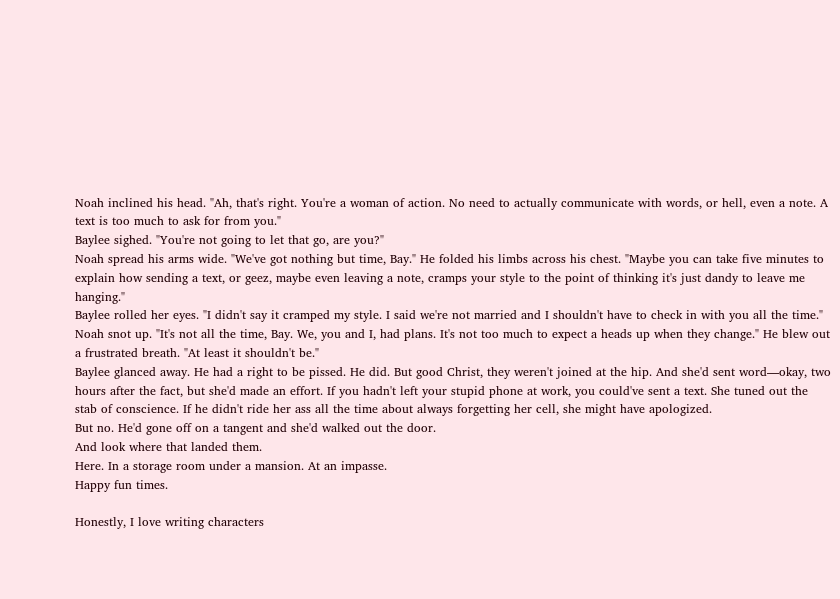Noah inclined his head. "Ah, that's right. You're a woman of action. No need to actually communicate with words, or hell, even a note. A text is too much to ask for from you."
Baylee sighed. "You're not going to let that go, are you?"
Noah spread his arms wide. "We've got nothing but time, Bay." He folded his limbs across his chest. "Maybe you can take five minutes to explain how sending a text, or geez, maybe even leaving a note, cramps your style to the point of thinking it's just dandy to leave me hanging."
Baylee rolled her eyes. "I didn't say it cramped my style. I said we're not married and I shouldn't have to check in with you all the time."
Noah snot up. "It's not all the time, Bay. We, you and I, had plans. It's not too much to expect a heads up when they change." He blew out a frustrated breath. "At least it shouldn't be."
Baylee glanced away. He had a right to be pissed. He did. But good Christ, they weren't joined at the hip. And she'd sent word—okay, two hours after the fact, but she'd made an effort. If you hadn't left your stupid phone at work, you could've sent a text. She tuned out the stab of conscience. If he didn't ride her ass all the time about always forgetting her cell, she might have apologized.
But no. He'd gone off on a tangent and she'd walked out the door.
And look where that landed them.
Here. In a storage room under a mansion. At an impasse.
Happy fun times.

Honestly, I love writing characters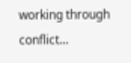working through conflict…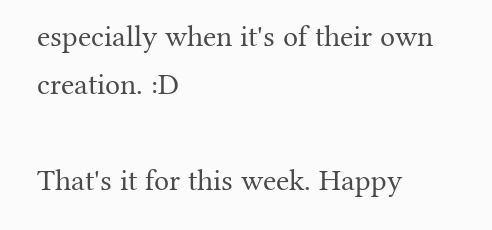especially when it's of their own creation. :D

That's it for this week. Happy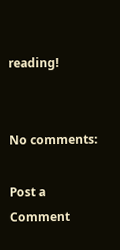reading!


No comments:

Post a Comment